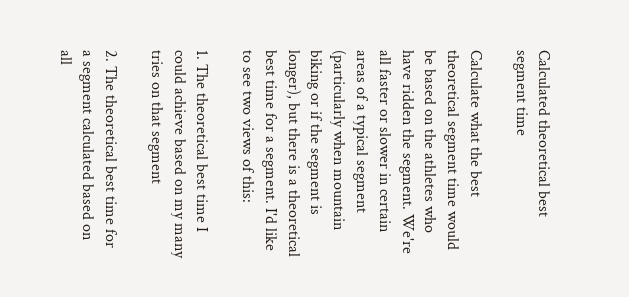Calculated theoretical best segment time

Calculate what the best theoretical segment time would be based on the athletes who have ridden the segment. We're all faster or slower in certain areas of a typical segment (particularly when mountain biking or if the segment is longer), but there is a theoretical best time for a segment. I'd like to see two views of this:

1. The theoretical best time I could achieve based on my many tries on that segment

2. The theoretical best time for a segment calculated based on all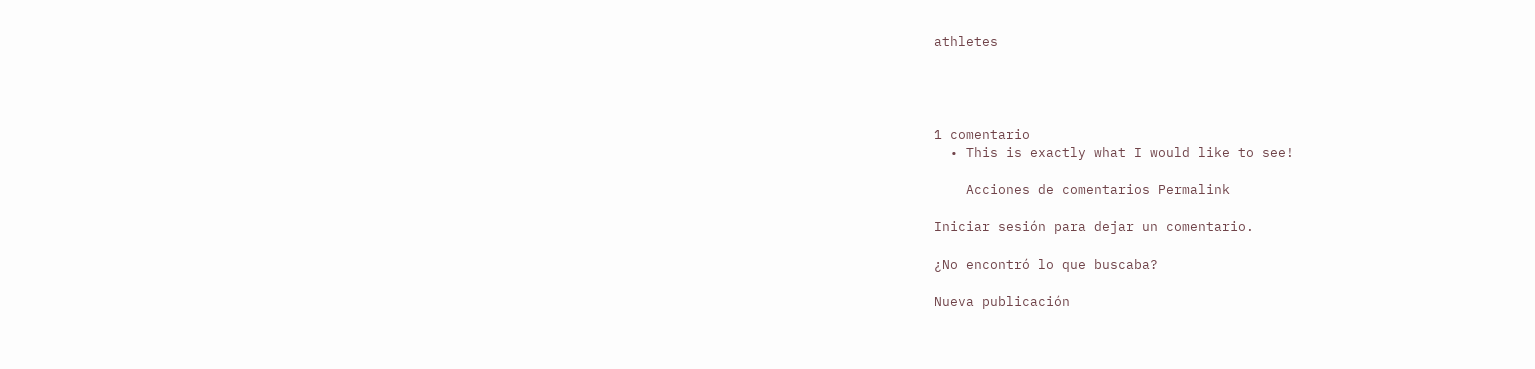athletes




1 comentario
  • This is exactly what I would like to see!

    Acciones de comentarios Permalink

Iniciar sesión para dejar un comentario.

¿No encontró lo que buscaba?

Nueva publicación